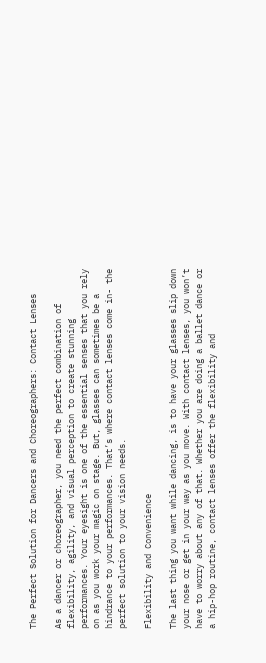The Perfect Solution for Dancers and Choreographers: Contact Lenses

As a dancer or choreographer, you need the perfect combination of flexibility, agility, and visual perception to create stunning performances. Your eyesight is one of the essential senses that you rely on as you work your magic on stage. But, glasses can sometimes be a hindrance to your performances. That’s where contact lenses come in- the perfect solution to your vision needs.

Flexibility and Convenience

The last thing you want while dancing, is to have your glasses slip down your nose or get in your way as you move. With contact lenses, you won’t have to worry about any of that. Whether you are doing a ballet dance or a hip-hop routine, contact lenses offer the flexibility and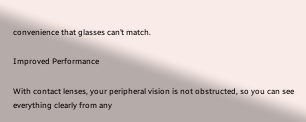convenience that glasses can’t match.

Improved Performance

With contact lenses, your peripheral vision is not obstructed, so you can see everything clearly from any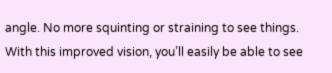angle. No more squinting or straining to see things. With this improved vision, you’ll easily be able to see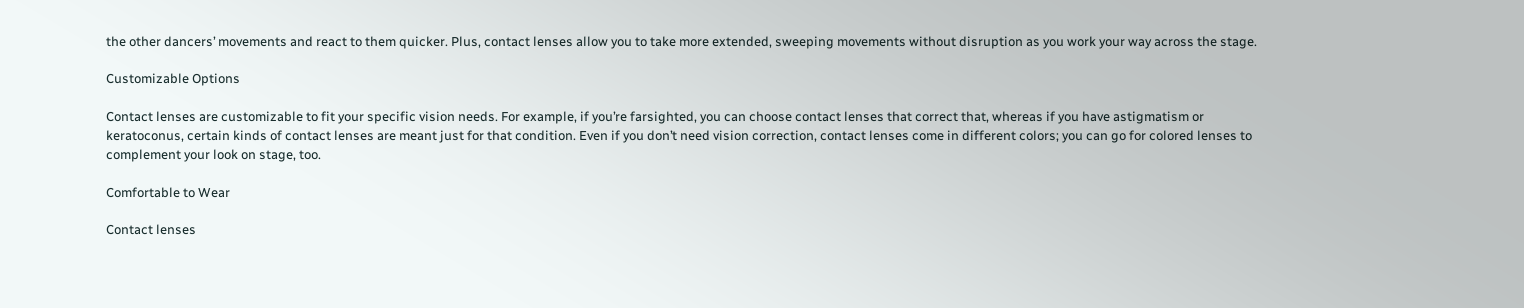the other dancers’ movements and react to them quicker. Plus, contact lenses allow you to take more extended, sweeping movements without disruption as you work your way across the stage.

Customizable Options

Contact lenses are customizable to fit your specific vision needs. For example, if you’re farsighted, you can choose contact lenses that correct that, whereas if you have astigmatism or keratoconus, certain kinds of contact lenses are meant just for that condition. Even if you don’t need vision correction, contact lenses come in different colors; you can go for colored lenses to complement your look on stage, too.

Comfortable to Wear

Contact lenses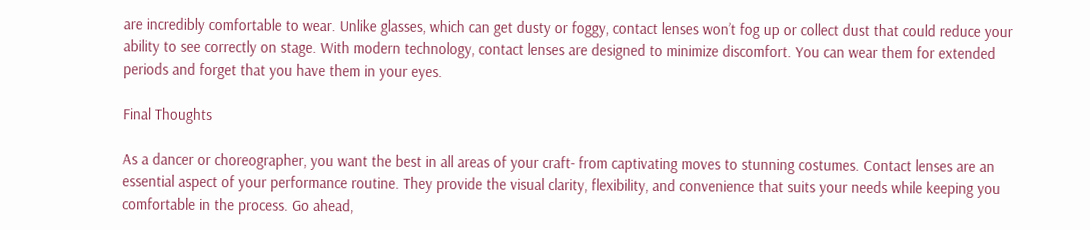are incredibly comfortable to wear. Unlike glasses, which can get dusty or foggy, contact lenses won’t fog up or collect dust that could reduce your ability to see correctly on stage. With modern technology, contact lenses are designed to minimize discomfort. You can wear them for extended periods and forget that you have them in your eyes.

Final Thoughts

As a dancer or choreographer, you want the best in all areas of your craft- from captivating moves to stunning costumes. Contact lenses are an essential aspect of your performance routine. They provide the visual clarity, flexibility, and convenience that suits your needs while keeping you comfortable in the process. Go ahead,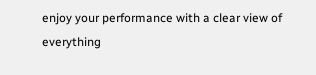enjoy your performance with a clear view of everything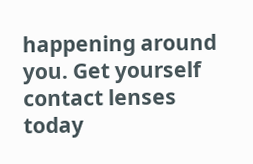happening around you. Get yourself contact lenses today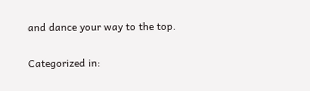and dance your way to the top.

Categorized in: